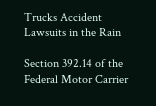Trucks Accident Lawsuits in the Rain

Section 392.14 of the Federal Motor Carrier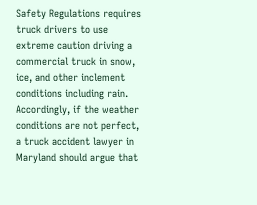Safety Regulations requires truck drivers to use extreme caution driving a commercial truck in snow, ice, and other inclement conditions including rain. Accordingly, if the weather conditions are not perfect, a truck accident lawyer in Maryland should argue that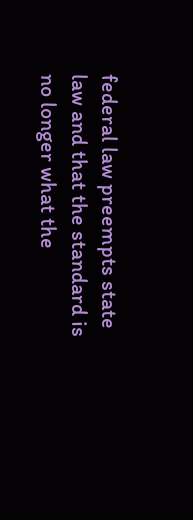federal law preempts state law and that the standard is no longer what the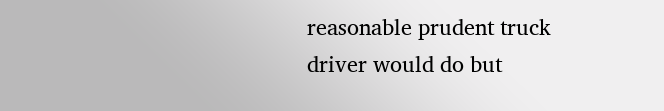reasonable prudent truck driver would do but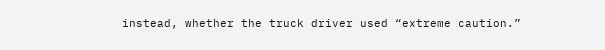instead, whether the truck driver used “extreme caution.”